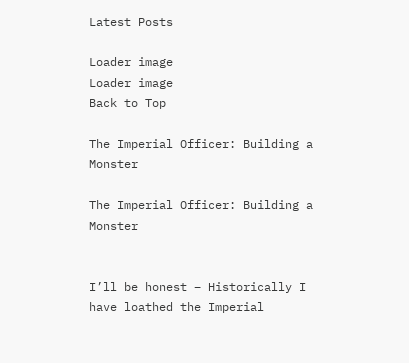Latest Posts

Loader image
Loader image
Back to Top

The Imperial Officer: Building a Monster

The Imperial Officer: Building a Monster


I’ll be honest – Historically I have loathed the Imperial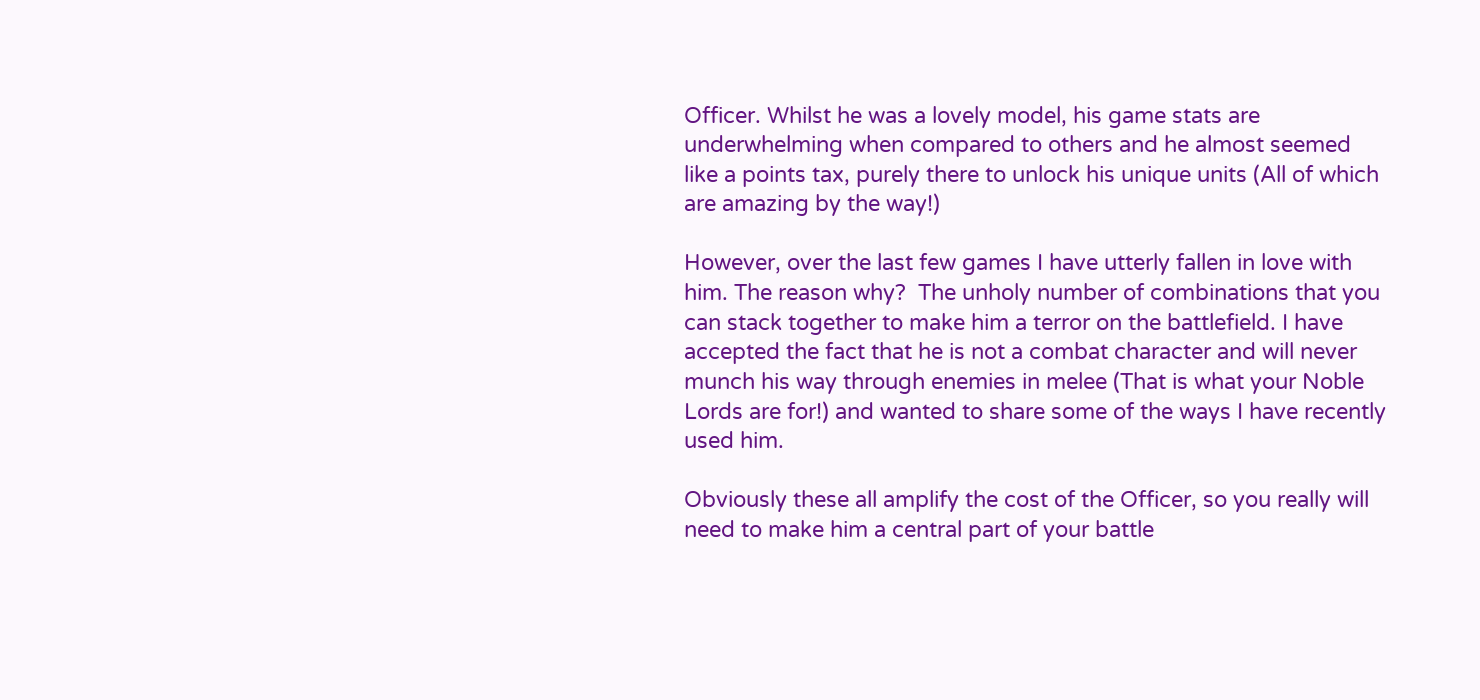Officer. Whilst he was a lovely model, his game stats are underwhelming when compared to others and he almost seemed like a points tax, purely there to unlock his unique units (All of which are amazing by the way!)

However, over the last few games I have utterly fallen in love with him. The reason why?  The unholy number of combinations that you can stack together to make him a terror on the battlefield. I have accepted the fact that he is not a combat character and will never munch his way through enemies in melee (That is what your Noble Lords are for!) and wanted to share some of the ways I have recently used him.

Obviously these all amplify the cost of the Officer, so you really will need to make him a central part of your battle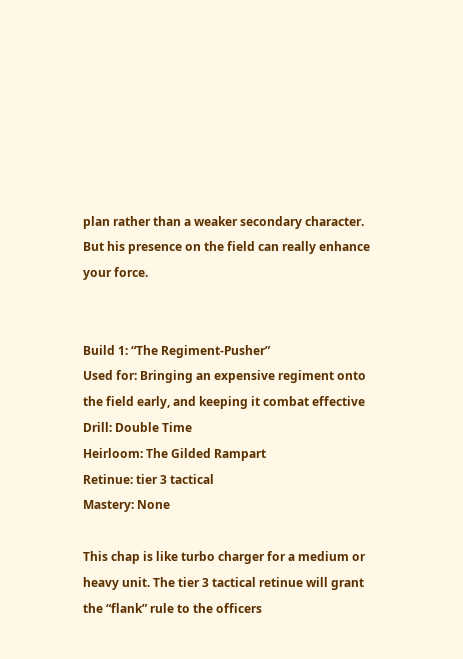plan rather than a weaker secondary character. But his presence on the field can really enhance your force.


Build 1: “The Regiment-Pusher”
Used for: Bringing an expensive regiment onto the field early, and keeping it combat effective
Drill: Double Time
Heirloom: The Gilded Rampart
Retinue: tier 3 tactical
Mastery: None

This chap is like turbo charger for a medium or heavy unit. The tier 3 tactical retinue will grant the “flank” rule to the officers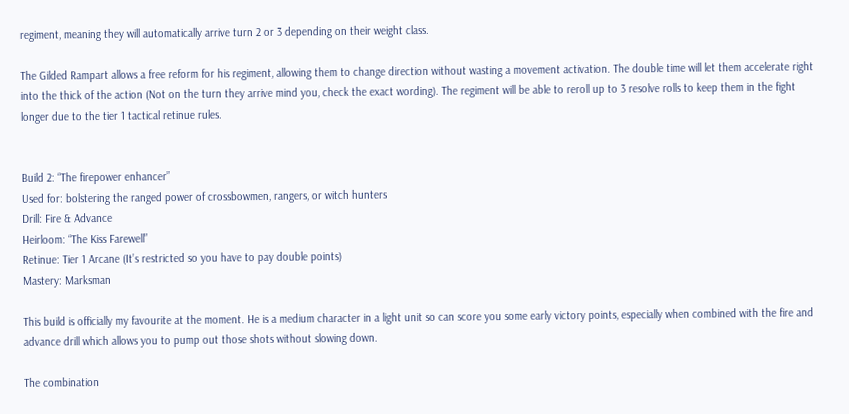regiment, meaning they will automatically arrive turn 2 or 3 depending on their weight class.

The Gilded Rampart allows a free reform for his regiment, allowing them to change direction without wasting a movement activation. The double time will let them accelerate right into the thick of the action (Not on the turn they arrive mind you, check the exact wording). The regiment will be able to reroll up to 3 resolve rolls to keep them in the fight longer due to the tier 1 tactical retinue rules.


Build 2: “The firepower enhancer”
Used for: bolstering the ranged power of crossbowmen, rangers, or witch hunters
Drill: Fire & Advance
Heirloom: “The Kiss Farewell”
Retinue: Tier 1 Arcane (It’s restricted so you have to pay double points)
Mastery: Marksman

This build is officially my favourite at the moment. He is a medium character in a light unit so can score you some early victory points, especially when combined with the fire and advance drill which allows you to pump out those shots without slowing down.

The combination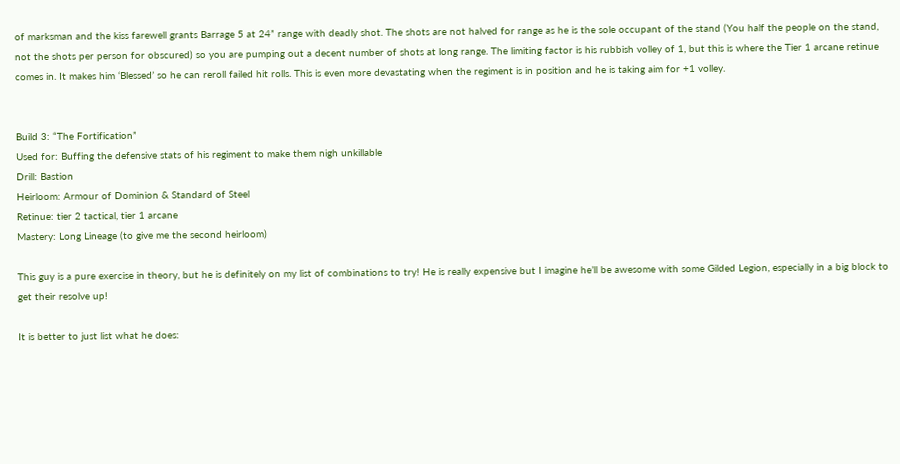of marksman and the kiss farewell grants Barrage 5 at 24” range with deadly shot. The shots are not halved for range as he is the sole occupant of the stand (You half the people on the stand, not the shots per person for obscured) so you are pumping out a decent number of shots at long range. The limiting factor is his rubbish volley of 1, but this is where the Tier 1 arcane retinue comes in. It makes him ‘Blessed’ so he can reroll failed hit rolls. This is even more devastating when the regiment is in position and he is taking aim for +1 volley.


Build 3: “The Fortification”
Used for: Buffing the defensive stats of his regiment to make them nigh unkillable
Drill: Bastion
Heirloom: Armour of Dominion & Standard of Steel
Retinue: tier 2 tactical, tier 1 arcane
Mastery: Long Lineage (to give me the second heirloom)

This guy is a pure exercise in theory, but he is definitely on my list of combinations to try! He is really expensive but I imagine he’ll be awesome with some Gilded Legion, especially in a big block to get their resolve up!

It is better to just list what he does: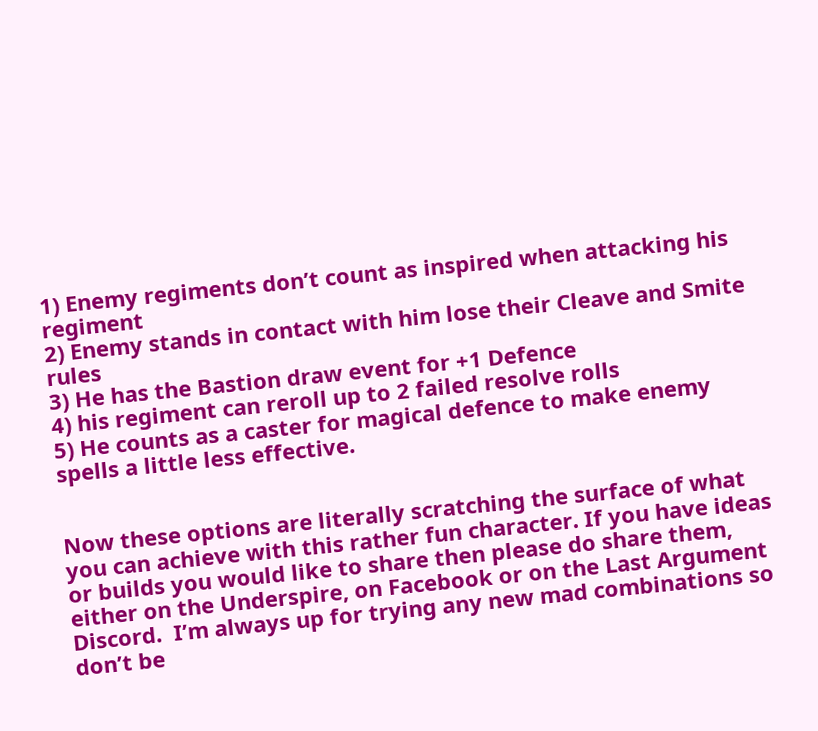1) Enemy regiments don’t count as inspired when attacking his regiment
2) Enemy stands in contact with him lose their Cleave and Smite rules
3) He has the Bastion draw event for +1 Defence
4) his regiment can reroll up to 2 failed resolve rolls
5) He counts as a caster for magical defence to make enemy spells a little less effective.


Now these options are literally scratching the surface of what you can achieve with this rather fun character. If you have ideas or builds you would like to share then please do share them, either on the Underspire, on Facebook or on the Last Argument Discord.  I’m always up for trying any new mad combinations so don’t be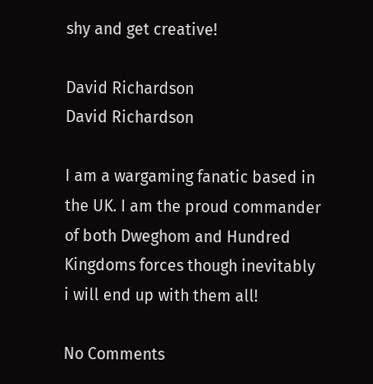shy and get creative!

David Richardson
David Richardson

I am a wargaming fanatic based in the UK. I am the proud commander of both Dweghom and Hundred Kingdoms forces though inevitably i will end up with them all!

No Comments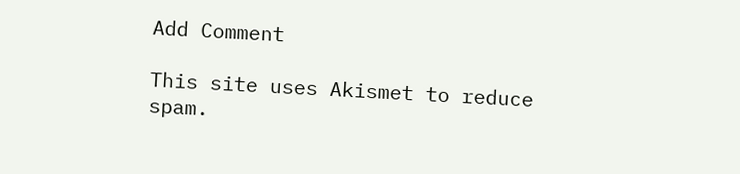Add Comment

This site uses Akismet to reduce spam.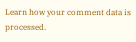Learn how your comment data is processed.